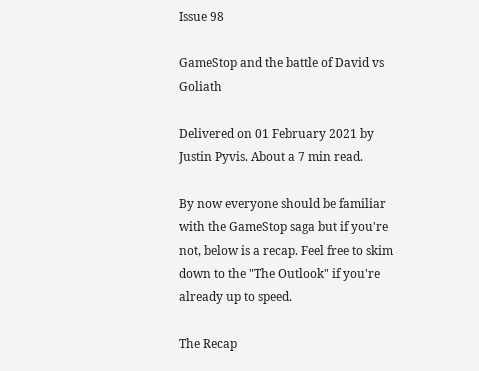Issue 98

GameStop and the battle of David vs Goliath

Delivered on 01 February 2021 by Justin Pyvis. About a 7 min read.

By now everyone should be familiar with the GameStop saga but if you're not, below is a recap. Feel free to skim down to the "The Outlook" if you're already up to speed.

The Recap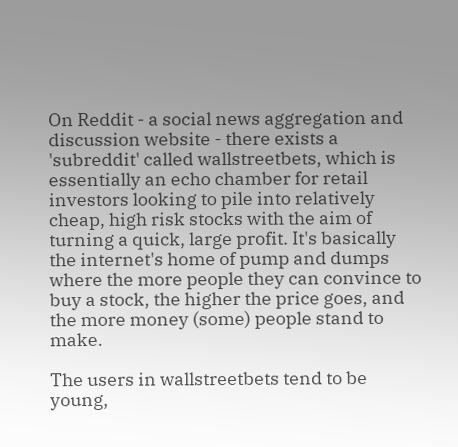On Reddit - a social news aggregation and discussion website - there exists a 'subreddit' called wallstreetbets, which is essentially an echo chamber for retail investors looking to pile into relatively cheap, high risk stocks with the aim of turning a quick, large profit. It's basically the internet's home of pump and dumps where the more people they can convince to buy a stock, the higher the price goes, and the more money (some) people stand to make.

The users in wallstreetbets tend to be young,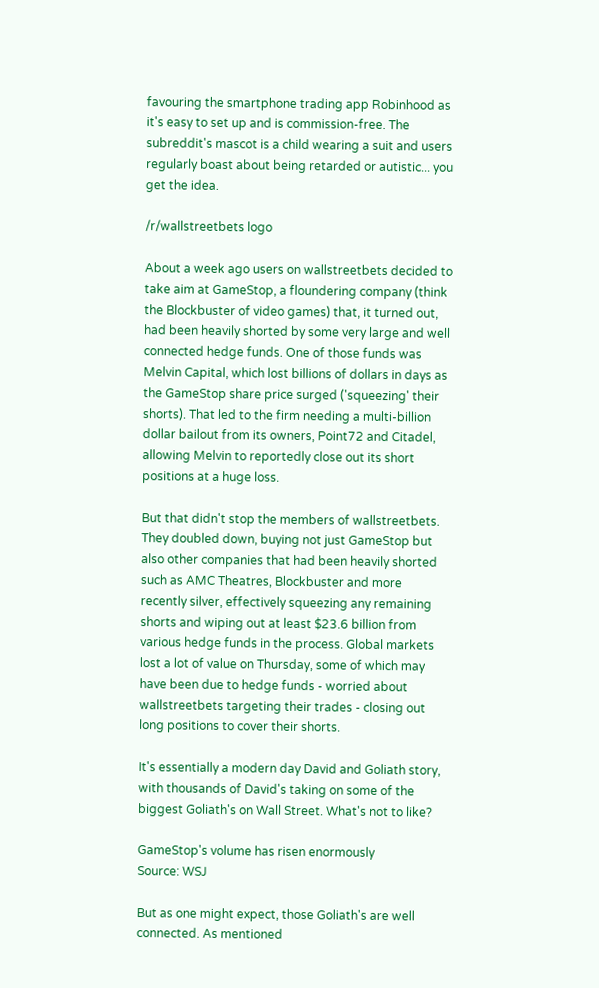favouring the smartphone trading app Robinhood as it's easy to set up and is commission-free. The subreddit's mascot is a child wearing a suit and users regularly boast about being retarded or autistic... you get the idea.

/r/wallstreetbets logo

About a week ago users on wallstreetbets decided to take aim at GameStop, a floundering company (think the Blockbuster of video games) that, it turned out, had been heavily shorted by some very large and well connected hedge funds. One of those funds was Melvin Capital, which lost billions of dollars in days as the GameStop share price surged ('squeezing' their shorts). That led to the firm needing a multi-billion dollar bailout from its owners, Point72 and Citadel, allowing Melvin to reportedly close out its short positions at a huge loss.

But that didn't stop the members of wallstreetbets. They doubled down, buying not just GameStop but also other companies that had been heavily shorted such as AMC Theatres, Blockbuster and more recently silver, effectively squeezing any remaining shorts and wiping out at least $23.6 billion from various hedge funds in the process. Global markets lost a lot of value on Thursday, some of which may have been due to hedge funds - worried about wallstreetbets targeting their trades - closing out long positions to cover their shorts.

It's essentially a modern day David and Goliath story, with thousands of David's taking on some of the biggest Goliath's on Wall Street. What's not to like?

GameStop's volume has risen enormously
Source: WSJ

But as one might expect, those Goliath's are well connected. As mentioned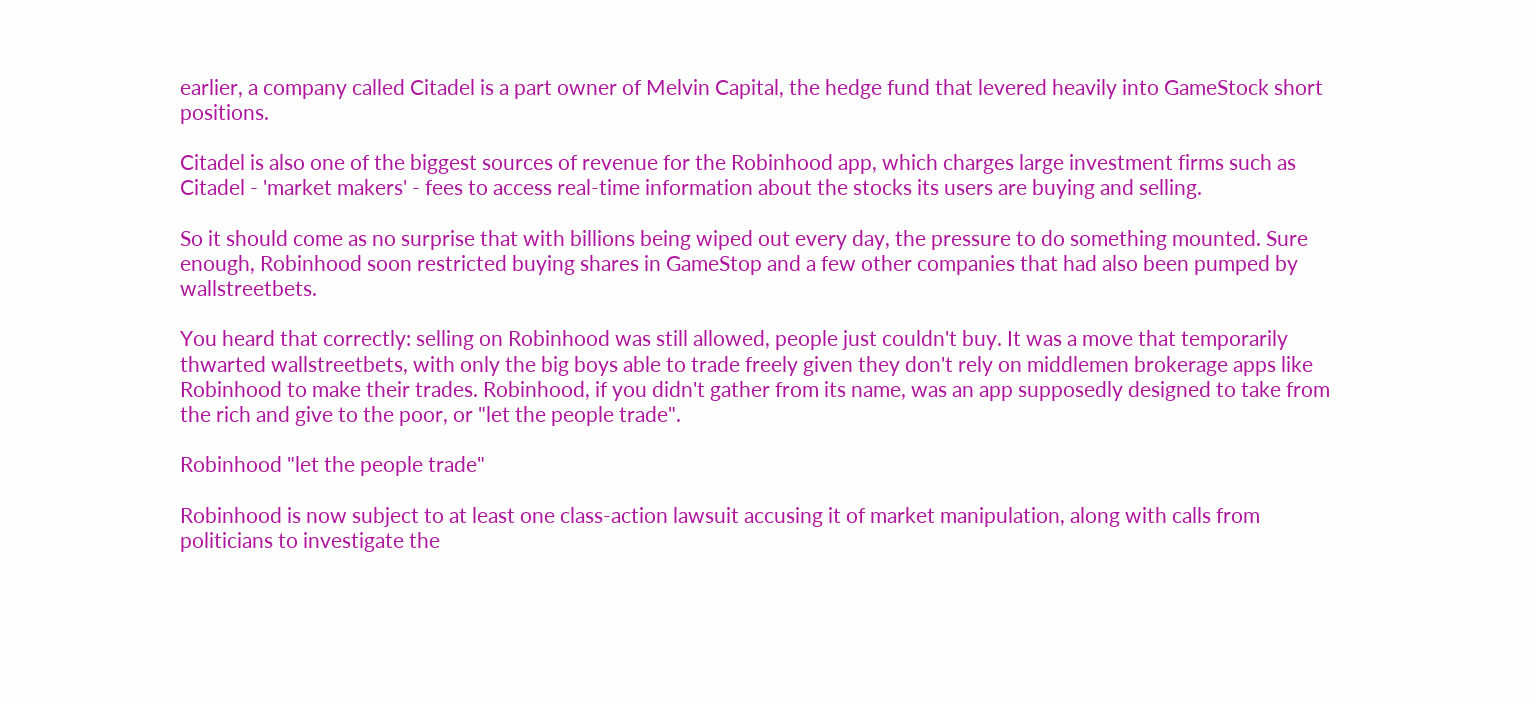earlier, a company called Citadel is a part owner of Melvin Capital, the hedge fund that levered heavily into GameStock short positions.

Citadel is also one of the biggest sources of revenue for the Robinhood app, which charges large investment firms such as Citadel - 'market makers' - fees to access real-time information about the stocks its users are buying and selling.

So it should come as no surprise that with billions being wiped out every day, the pressure to do something mounted. Sure enough, Robinhood soon restricted buying shares in GameStop and a few other companies that had also been pumped by wallstreetbets.

You heard that correctly: selling on Robinhood was still allowed, people just couldn't buy. It was a move that temporarily thwarted wallstreetbets, with only the big boys able to trade freely given they don't rely on middlemen brokerage apps like Robinhood to make their trades. Robinhood, if you didn't gather from its name, was an app supposedly designed to take from the rich and give to the poor, or "let the people trade".

Robinhood "let the people trade"

Robinhood is now subject to at least one class-action lawsuit accusing it of market manipulation, along with calls from politicians to investigate the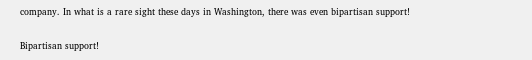company. In what is a rare sight these days in Washington, there was even bipartisan support!

Bipartisan support!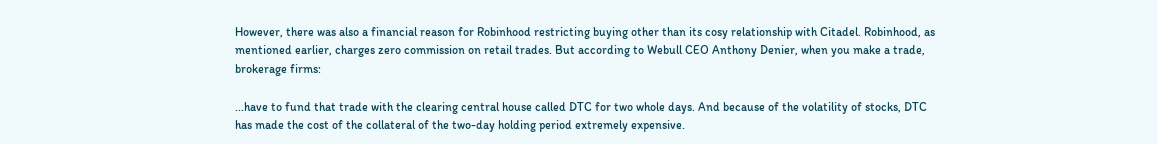However, there was also a financial reason for Robinhood restricting buying other than its cosy relationship with Citadel. Robinhood, as mentioned earlier, charges zero commission on retail trades. But according to Webull CEO Anthony Denier, when you make a trade, brokerage firms:

...have to fund that trade with the clearing central house called DTC for two whole days. And because of the volatility of stocks, DTC has made the cost of the collateral of the two-day holding period extremely expensive.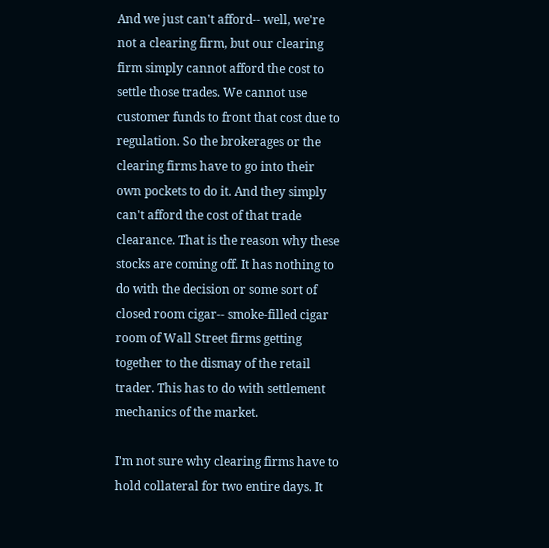And we just can't afford-- well, we're not a clearing firm, but our clearing firm simply cannot afford the cost to settle those trades. We cannot use customer funds to front that cost due to regulation. So the brokerages or the clearing firms have to go into their own pockets to do it. And they simply can't afford the cost of that trade clearance. That is the reason why these stocks are coming off. It has nothing to do with the decision or some sort of closed room cigar-- smoke-filled cigar room of Wall Street firms getting together to the dismay of the retail trader. This has to do with settlement mechanics of the market.

I'm not sure why clearing firms have to hold collateral for two entire days. It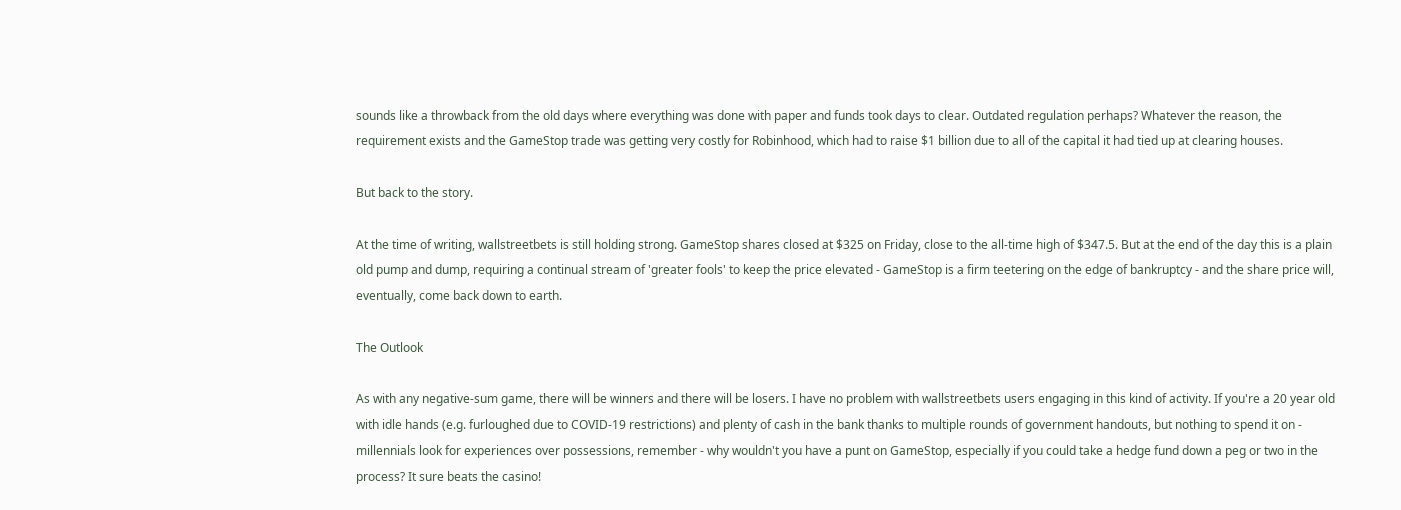sounds like a throwback from the old days where everything was done with paper and funds took days to clear. Outdated regulation perhaps? Whatever the reason, the requirement exists and the GameStop trade was getting very costly for Robinhood, which had to raise $1 billion due to all of the capital it had tied up at clearing houses.

But back to the story.

At the time of writing, wallstreetbets is still holding strong. GameStop shares closed at $325 on Friday, close to the all-time high of $347.5. But at the end of the day this is a plain old pump and dump, requiring a continual stream of 'greater fools' to keep the price elevated - GameStop is a firm teetering on the edge of bankruptcy - and the share price will, eventually, come back down to earth.

The Outlook

As with any negative-sum game, there will be winners and there will be losers. I have no problem with wallstreetbets users engaging in this kind of activity. If you're a 20 year old with idle hands (e.g. furloughed due to COVID-19 restrictions) and plenty of cash in the bank thanks to multiple rounds of government handouts, but nothing to spend it on - millennials look for experiences over possessions, remember - why wouldn't you have a punt on GameStop, especially if you could take a hedge fund down a peg or two in the process? It sure beats the casino!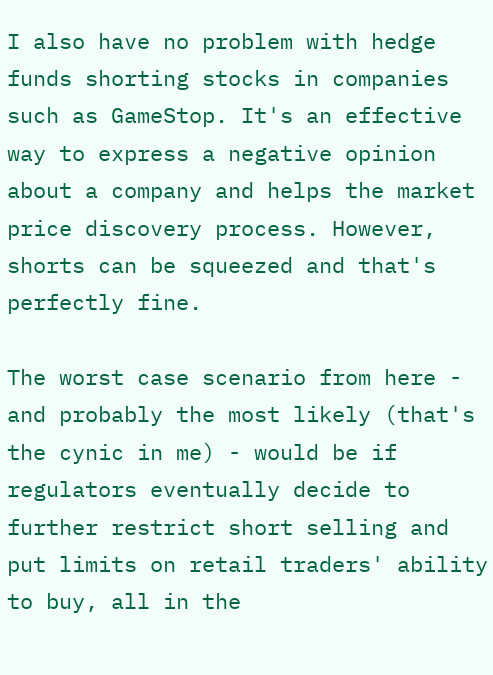I also have no problem with hedge funds shorting stocks in companies such as GameStop. It's an effective way to express a negative opinion about a company and helps the market price discovery process. However, shorts can be squeezed and that's perfectly fine.

The worst case scenario from here - and probably the most likely (that's the cynic in me) - would be if regulators eventually decide to further restrict short selling and put limits on retail traders' ability to buy, all in the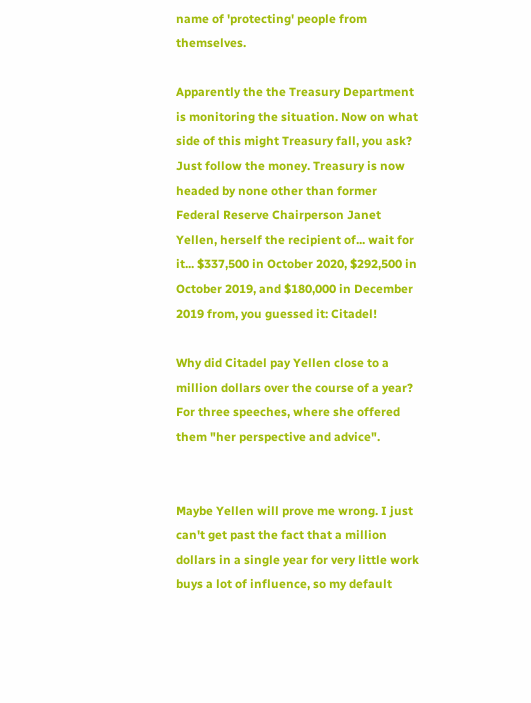name of 'protecting' people from themselves.

Apparently the the Treasury Department is monitoring the situation. Now on what side of this might Treasury fall, you ask? Just follow the money. Treasury is now headed by none other than former Federal Reserve Chairperson Janet Yellen, herself the recipient of... wait for it... $337,500 in October 2020, $292,500 in October 2019, and $180,000 in December 2019 from, you guessed it: Citadel!

Why did Citadel pay Yellen close to a million dollars over the course of a year? For three speeches, where she offered them "her perspective and advice".


Maybe Yellen will prove me wrong. I just can't get past the fact that a million dollars in a single year for very little work buys a lot of influence, so my default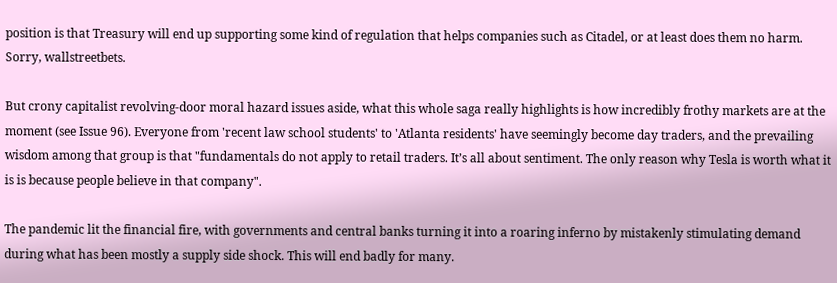position is that Treasury will end up supporting some kind of regulation that helps companies such as Citadel, or at least does them no harm. Sorry, wallstreetbets.

But crony capitalist revolving-door moral hazard issues aside, what this whole saga really highlights is how incredibly frothy markets are at the moment (see Issue 96). Everyone from 'recent law school students' to 'Atlanta residents' have seemingly become day traders, and the prevailing wisdom among that group is that "fundamentals do not apply to retail traders. It’s all about sentiment. The only reason why Tesla is worth what it is is because people believe in that company".

The pandemic lit the financial fire, with governments and central banks turning it into a roaring inferno by mistakenly stimulating demand during what has been mostly a supply side shock. This will end badly for many.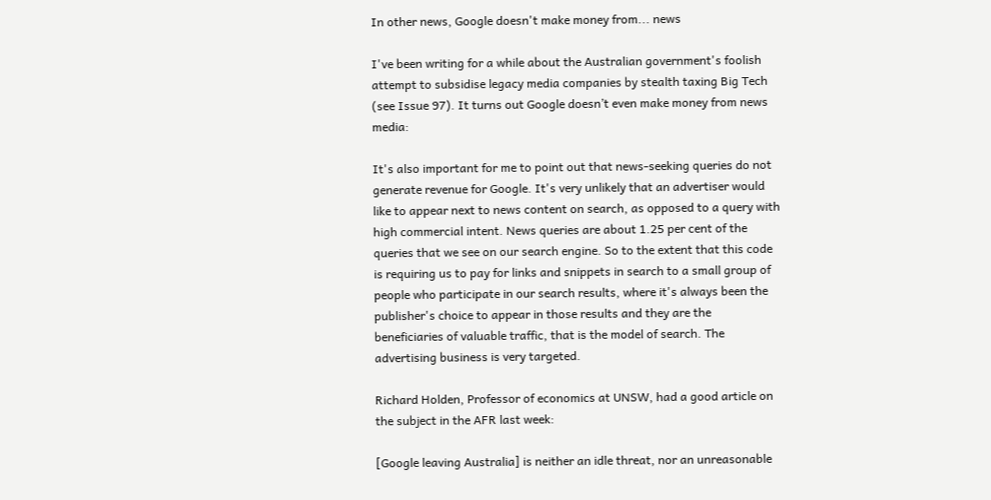In other news, Google doesn't make money from... news

I've been writing for a while about the Australian government's foolish attempt to subsidise legacy media companies by stealth taxing Big Tech (see Issue 97). It turns out Google doesn’t even make money from news media:

It's also important for me to point out that news-seeking queries do not generate revenue for Google. It's very unlikely that an advertiser would like to appear next to news content on search, as opposed to a query with high commercial intent. News queries are about 1.25 per cent of the queries that we see on our search engine. So to the extent that this code is requiring us to pay for links and snippets in search to a small group of people who participate in our search results, where it's always been the publisher's choice to appear in those results and they are the beneficiaries of valuable traffic, that is the model of search. The advertising business is very targeted.

Richard Holden, Professor of economics at UNSW, had a good article on the subject in the AFR last week:

[Google leaving Australia] is neither an idle threat, nor an unreasonable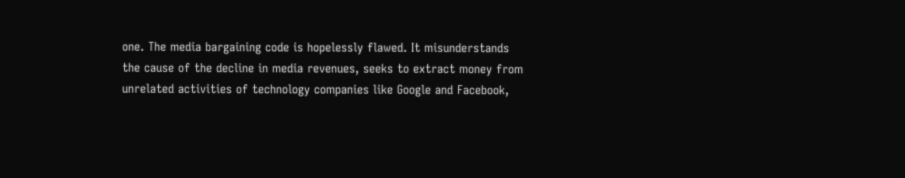one. The media bargaining code is hopelessly flawed. It misunderstands the cause of the decline in media revenues, seeks to extract money from unrelated activities of technology companies like Google and Facebook,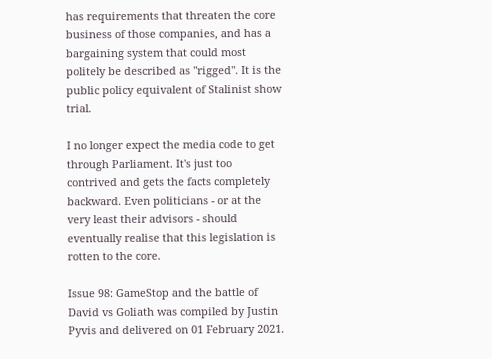has requirements that threaten the core business of those companies, and has a bargaining system that could most politely be described as "rigged". It is the public policy equivalent of Stalinist show trial.

I no longer expect the media code to get through Parliament. It's just too contrived and gets the facts completely backward. Even politicians - or at the very least their advisors - should eventually realise that this legislation is rotten to the core.

Issue 98: GameStop and the battle of David vs Goliath was compiled by Justin Pyvis and delivered on 01 February 2021.